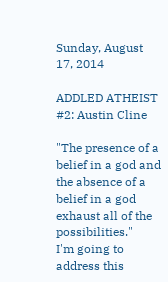Sunday, August 17, 2014

ADDLED ATHEIST #2: Austin Cline

"The presence of a belief in a god and the absence of a belief in a god exhaust all of the possibilities."
I'm going to address this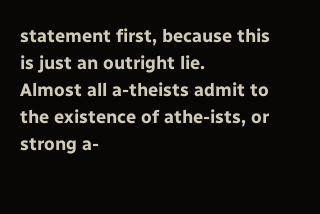statement first, because this is just an outright lie. Almost all a-theists admit to the existence of athe-ists, or strong a-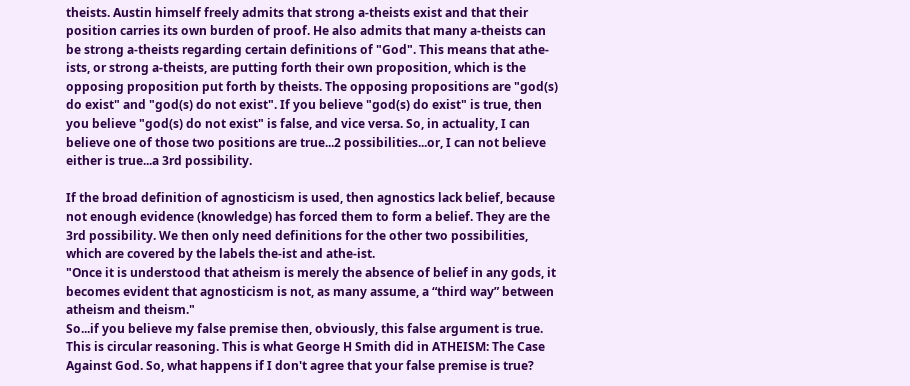theists. Austin himself freely admits that strong a-theists exist and that their position carries its own burden of proof. He also admits that many a-theists can be strong a-theists regarding certain definitions of "God". This means that athe-ists, or strong a-theists, are putting forth their own proposition, which is the opposing proposition put forth by theists. The opposing propositions are "god(s) do exist" and "god(s) do not exist". If you believe "god(s) do exist" is true, then you believe "god(s) do not exist" is false, and vice versa. So, in actuality, I can believe one of those two positions are true...2 possibilities...or, I can not believe either is true...a 3rd possibility.

If the broad definition of agnosticism is used, then agnostics lack belief, because not enough evidence (knowledge) has forced them to form a belief. They are the 3rd possibility. We then only need definitions for the other two possibilities, which are covered by the labels the-ist and athe-ist.
"Once it is understood that atheism is merely the absence of belief in any gods, it becomes evident that agnosticism is not, as many assume, a “third way” between atheism and theism."
So...if you believe my false premise then, obviously, this false argument is true. This is circular reasoning. This is what George H Smith did in ATHEISM: The Case Against God. So, what happens if I don't agree that your false premise is true?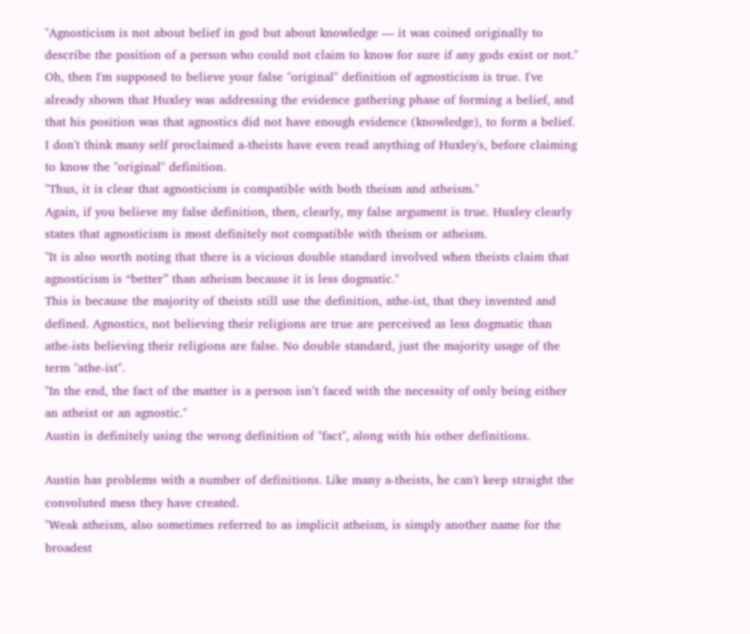"Agnosticism is not about belief in god but about knowledge — it was coined originally to describe the position of a person who could not claim to know for sure if any gods exist or not."
Oh, then I'm supposed to believe your false "original" definition of agnosticism is true. I've already shown that Huxley was addressing the evidence gathering phase of forming a belief, and that his position was that agnostics did not have enough evidence (knowledge), to form a belief. I don't think many self proclaimed a-theists have even read anything of Huxley's, before claiming to know the "original" definition.
"Thus, it is clear that agnosticism is compatible with both theism and atheism."
Again, if you believe my false definition, then, clearly, my false argument is true. Huxley clearly states that agnosticism is most definitely not compatible with theism or atheism.
"It is also worth noting that there is a vicious double standard involved when theists claim that agnosticism is “better” than atheism because it is less dogmatic."
This is because the majority of theists still use the definition, athe-ist, that they invented and defined. Agnostics, not believing their religions are true are perceived as less dogmatic than athe-ists believing their religions are false. No double standard, just the majority usage of the term "athe-ist".
"In the end, the fact of the matter is a person isn’t faced with the necessity of only being either an atheist or an agnostic."
Austin is definitely using the wrong definition of "fact", along with his other definitions.

Austin has problems with a number of definitions. Like many a-theists, he can't keep straight the convoluted mess they have created.
"Weak atheism, also sometimes referred to as implicit atheism, is simply another name for the broadest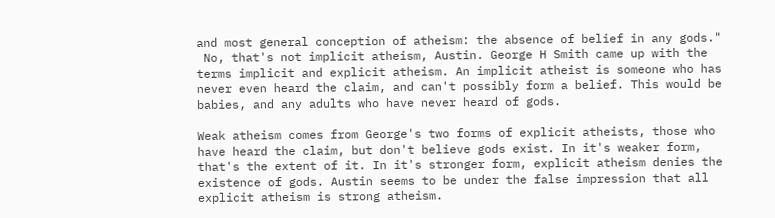and most general conception of atheism: the absence of belief in any gods."
 No, that's not implicit atheism, Austin. George H Smith came up with the terms implicit and explicit atheism. An implicit atheist is someone who has never even heard the claim, and can't possibly form a belief. This would be babies, and any adults who have never heard of gods.

Weak atheism comes from George's two forms of explicit atheists, those who have heard the claim, but don't believe gods exist. In it's weaker form, that's the extent of it. In it's stronger form, explicit atheism denies the existence of gods. Austin seems to be under the false impression that all explicit atheism is strong atheism.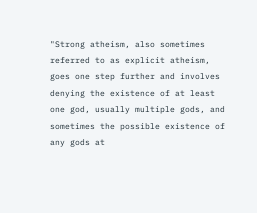"Strong atheism, also sometimes referred to as explicit atheism, goes one step further and involves denying the existence of at least one god, usually multiple gods, and sometimes the possible existence of any gods at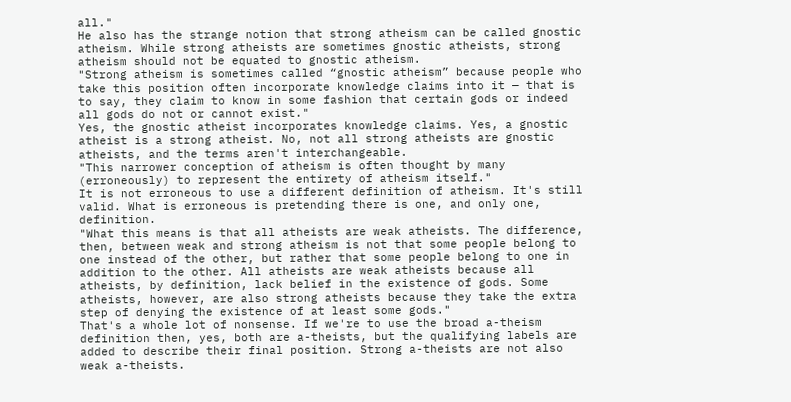all."
He also has the strange notion that strong atheism can be called gnostic atheism. While strong atheists are sometimes gnostic atheists, strong atheism should not be equated to gnostic atheism.
"Strong atheism is sometimes called “gnostic atheism” because people who take this position often incorporate knowledge claims into it — that is to say, they claim to know in some fashion that certain gods or indeed all gods do not or cannot exist."
Yes, the gnostic atheist incorporates knowledge claims. Yes, a gnostic atheist is a strong atheist. No, not all strong atheists are gnostic atheists, and the terms aren't interchangeable.
"This narrower conception of atheism is often thought by many (erroneously) to represent the entirety of atheism itself."
It is not erroneous to use a different definition of atheism. It's still valid. What is erroneous is pretending there is one, and only one, definition.
"What this means is that all atheists are weak atheists. The difference, then, between weak and strong atheism is not that some people belong to one instead of the other, but rather that some people belong to one in addition to the other. All atheists are weak atheists because all atheists, by definition, lack belief in the existence of gods. Some atheists, however, are also strong atheists because they take the extra step of denying the existence of at least some gods."
That's a whole lot of nonsense. If we're to use the broad a-theism definition then, yes, both are a-theists, but the qualifying labels are added to describe their final position. Strong a-theists are not also weak a-theists.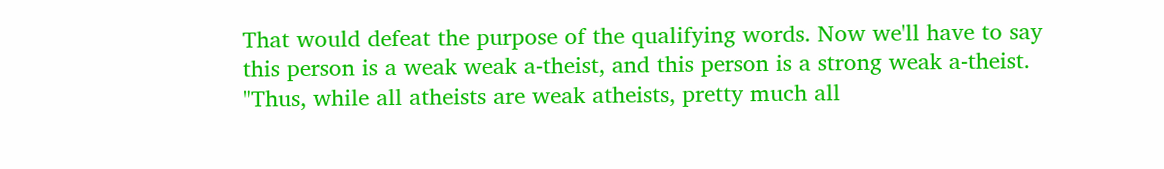That would defeat the purpose of the qualifying words. Now we'll have to say this person is a weak weak a-theist, and this person is a strong weak a-theist.
"Thus, while all atheists are weak atheists, pretty much all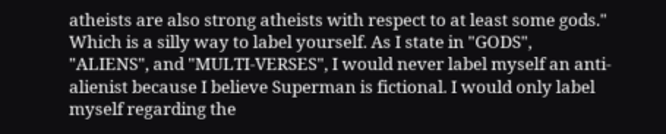atheists are also strong atheists with respect to at least some gods."
Which is a silly way to label yourself. As I state in "GODS", "ALIENS", and "MULTI-VERSES", I would never label myself an anti-alienist because I believe Superman is fictional. I would only label myself regarding the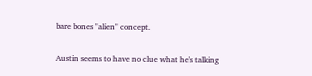bare bones "alien" concept.

Austin seems to have no clue what he's talking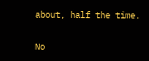about, half the time.

No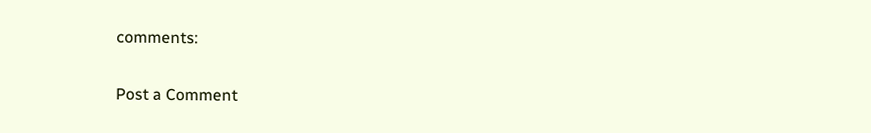comments:

Post a Comment